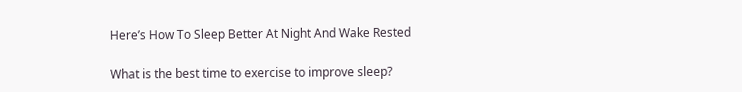Here’s How To Sleep Better At Night And Wake Rested

What is the best time to exercise to improve sleep?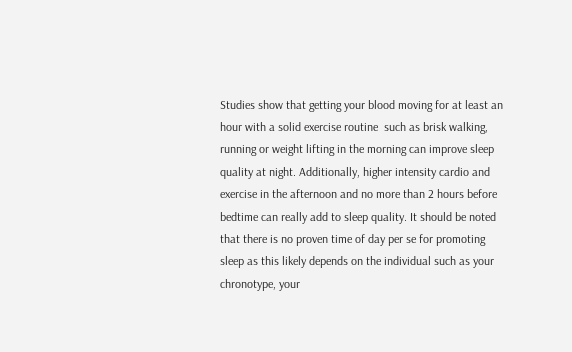Studies show that getting your blood moving for at least an hour with a solid exercise routine  such as brisk walking, running or weight lifting in the morning can improve sleep quality at night. Additionally, higher intensity cardio and exercise in the afternoon and no more than 2 hours before bedtime can really add to sleep quality. It should be noted that there is no proven time of day per se for promoting sleep as this likely depends on the individual such as your chronotype, your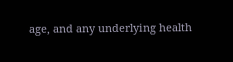age, and any underlying health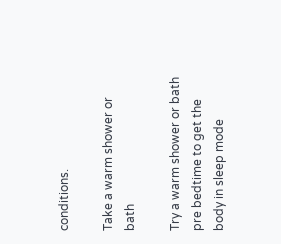conditions.

Take a warm shower or bath

Try a warm shower or bath pre bedtime to get the body in sleep mode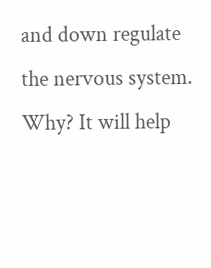and down regulate the nervous system. Why? It will help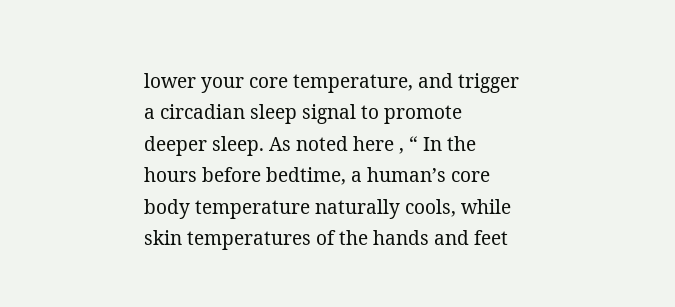lower your core temperature, and trigger a circadian sleep signal to promote deeper sleep. As noted here , “ In the hours before bedtime, a human’s core body temperature naturally cools, while skin temperatures of the hands and feet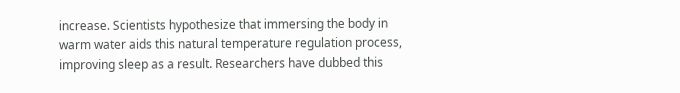increase. Scientists hypothesize that immersing the body in warm water aids this natural temperature regulation process, improving sleep as a result. Researchers have dubbed this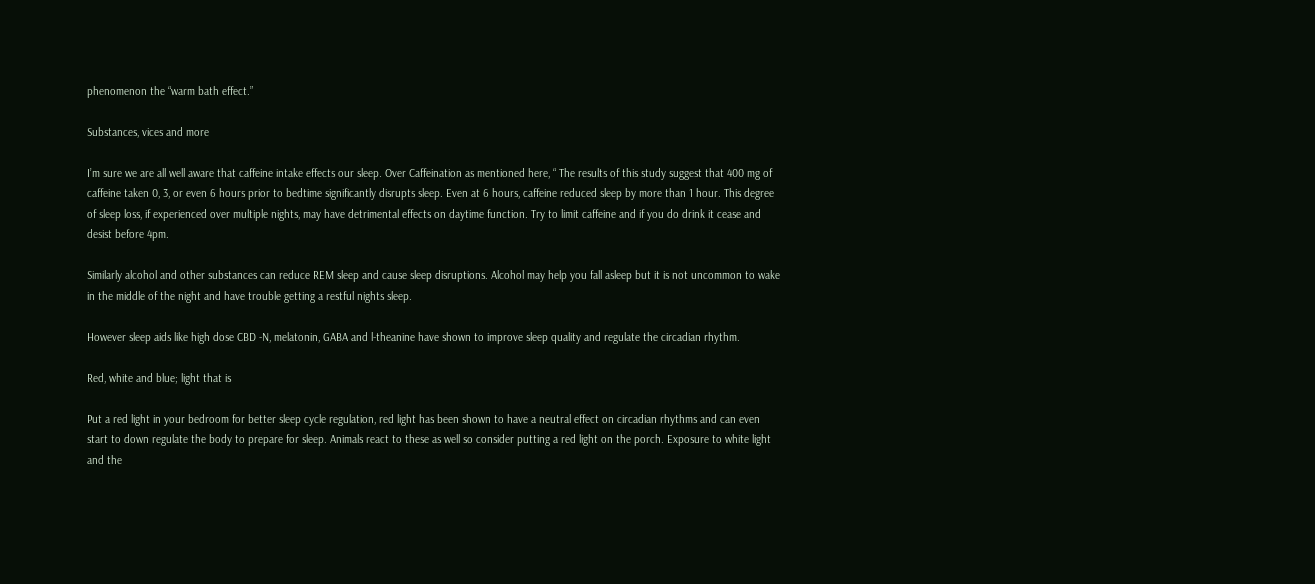phenomenon the “warm bath effect.”

Substances, vices and more

I’m sure we are all well aware that caffeine intake effects our sleep. Over Caffeination as mentioned here, “ The results of this study suggest that 400 mg of caffeine taken 0, 3, or even 6 hours prior to bedtime significantly disrupts sleep. Even at 6 hours, caffeine reduced sleep by more than 1 hour. This degree of sleep loss, if experienced over multiple nights, may have detrimental effects on daytime function. Try to limit caffeine and if you do drink it cease and desist before 4pm.

Similarly alcohol and other substances can reduce REM sleep and cause sleep disruptions. Alcohol may help you fall asleep but it is not uncommon to wake in the middle of the night and have trouble getting a restful nights sleep.

However sleep aids like high dose CBD -N, melatonin, GABA and l-theanine have shown to improve sleep quality and regulate the circadian rhythm.

Red, white and blue; light that is

Put a red light in your bedroom for better sleep cycle regulation, red light has been shown to have a neutral effect on circadian rhythms and can even start to down regulate the body to prepare for sleep. Animals react to these as well so consider putting a red light on the porch. Exposure to white light and the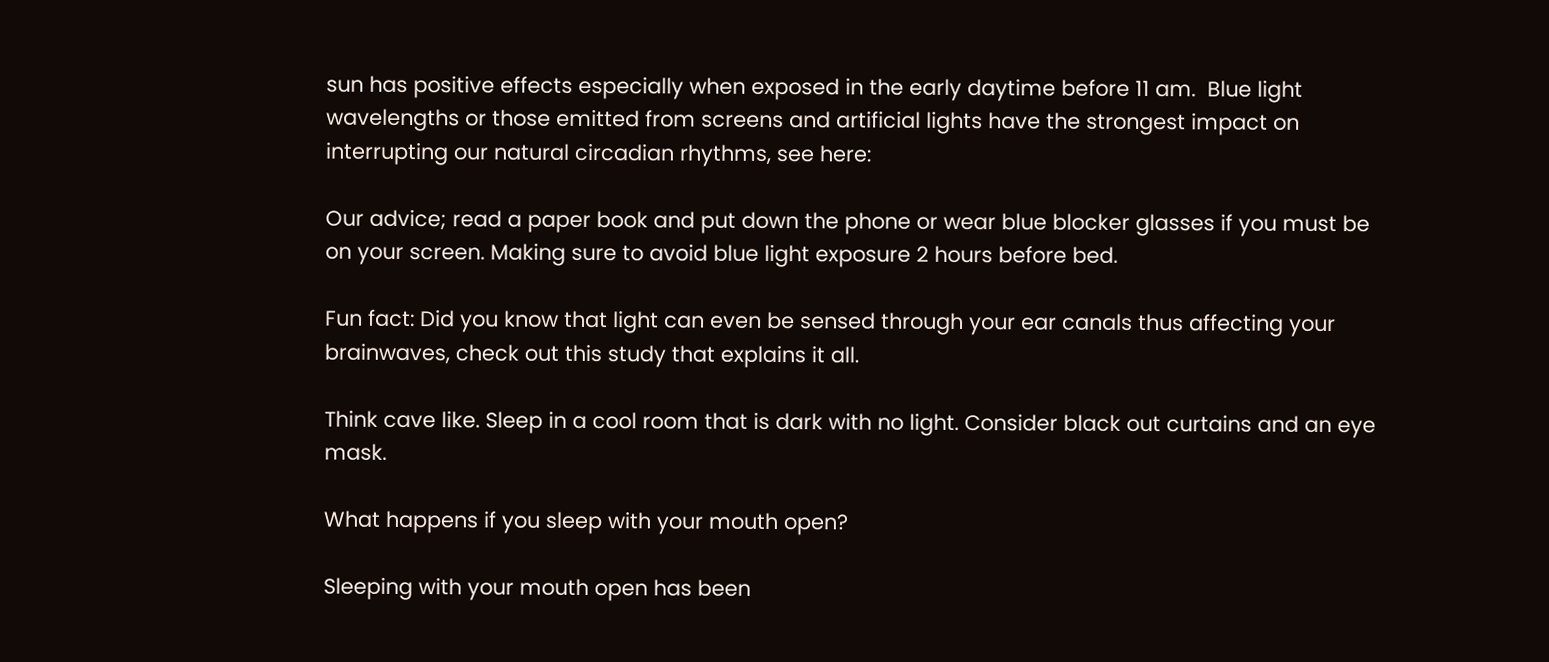sun has positive effects especially when exposed in the early daytime before 11 am.  Blue light wavelengths or those emitted from screens and artificial lights have the strongest impact on interrupting our natural circadian rhythms, see here:

Our advice; read a paper book and put down the phone or wear blue blocker glasses if you must be on your screen. Making sure to avoid blue light exposure 2 hours before bed.

Fun fact: Did you know that light can even be sensed through your ear canals thus affecting your brainwaves, check out this study that explains it all.

Think cave like. Sleep in a cool room that is dark with no light. Consider black out curtains and an eye mask.

What happens if you sleep with your mouth open?

Sleeping with your mouth open has been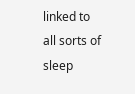linked to all sorts of sleep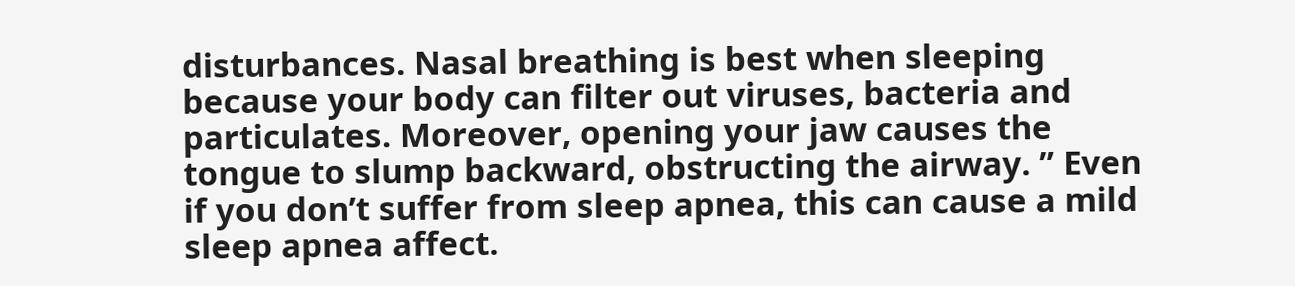disturbances. Nasal breathing is best when sleeping because your body can filter out viruses, bacteria and particulates. Moreover, opening your jaw causes the tongue to slump backward, obstructing the airway. ” Even if you don’t suffer from sleep apnea, this can cause a mild sleep apnea affect.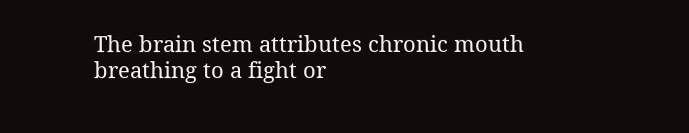The brain stem attributes chronic mouth breathing to a fight or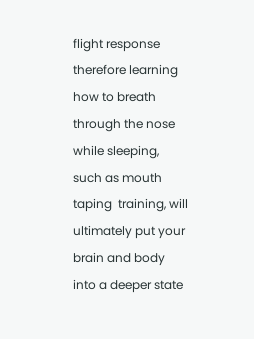flight response therefore learning how to breath through the nose while sleeping, such as mouth taping  training, will ultimately put your brain and body into a deeper state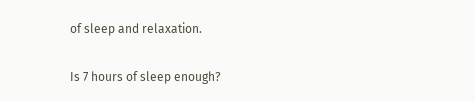of sleep and relaxation.

Is 7 hours of sleep enough?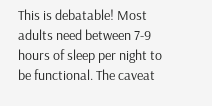This is debatable! Most adults need between 7-9 hours of sleep per night to be functional. The caveat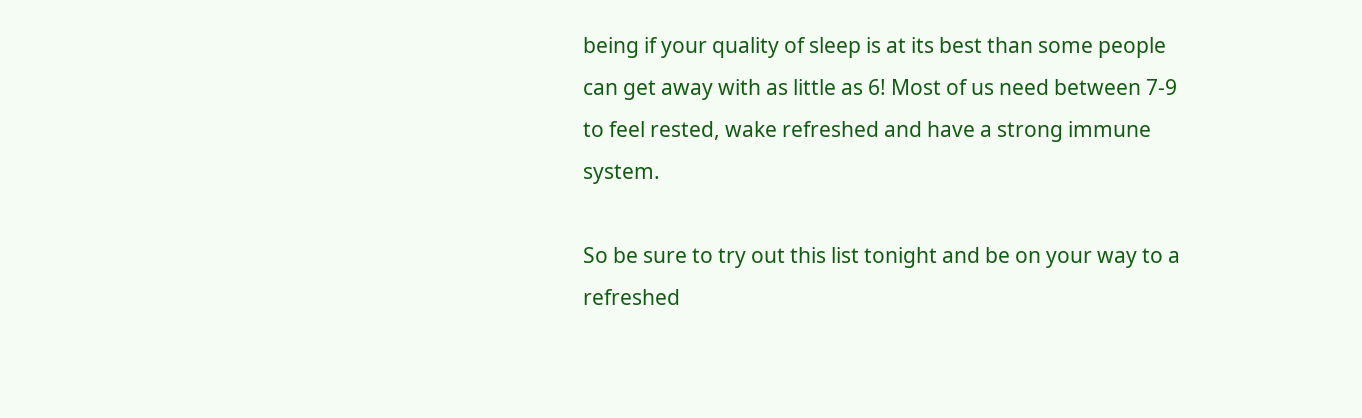being if your quality of sleep is at its best than some people can get away with as little as 6! Most of us need between 7-9 to feel rested, wake refreshed and have a strong immune system.

So be sure to try out this list tonight and be on your way to a refreshed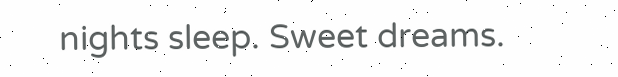nights sleep. Sweet dreams.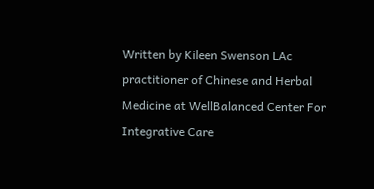Written by Kileen Swenson LAc practitioner of Chinese and Herbal Medicine at WellBalanced Center For Integrative Care